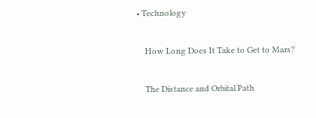• Technology

    How Long Does It Take to Get to Mars?

    The Distance and Orbital Path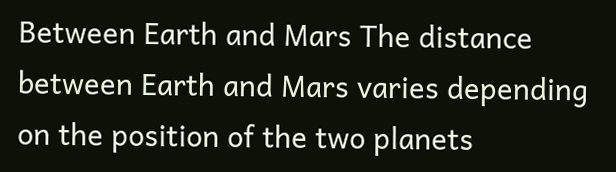Between Earth and Mars The distance between Earth and Mars varies depending on the position of the two planets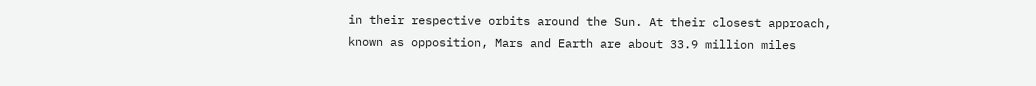in their respective orbits around the Sun. At their closest approach, known as opposition, Mars and Earth are about 33.9 million miles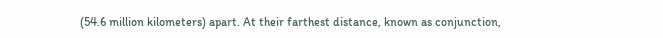(54.6 million kilometers) apart. At their farthest distance, known as conjunction,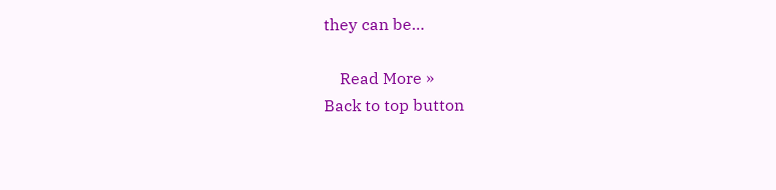they can be…

    Read More »
Back to top button